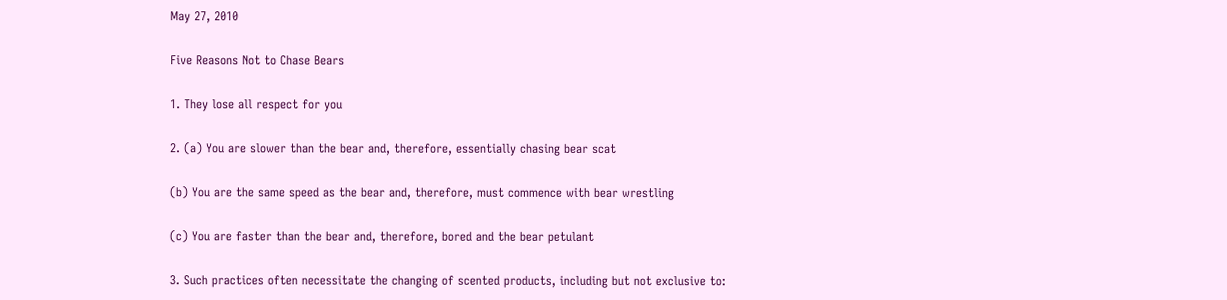May 27, 2010

Five Reasons Not to Chase Bears

1. They lose all respect for you

2. (a) You are slower than the bear and, therefore, essentially chasing bear scat

(b) You are the same speed as the bear and, therefore, must commence with bear wrestling

(c) You are faster than the bear and, therefore, bored and the bear petulant

3. Such practices often necessitate the changing of scented products, including but not exclusive to: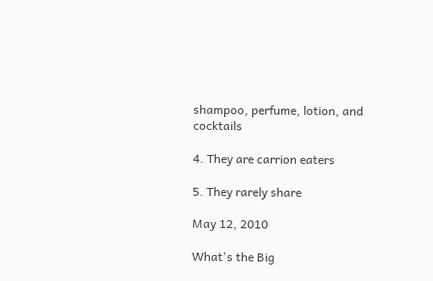shampoo, perfume, lotion, and cocktails

4. They are carrion eaters

5. They rarely share

May 12, 2010

What's the Big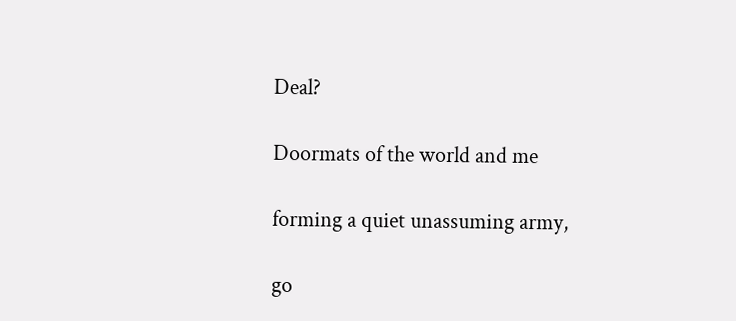Deal?

Doormats of the world and me

forming a quiet unassuming army,

go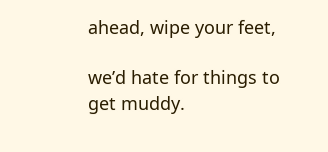ahead, wipe your feet,

we’d hate for things to get muddy.